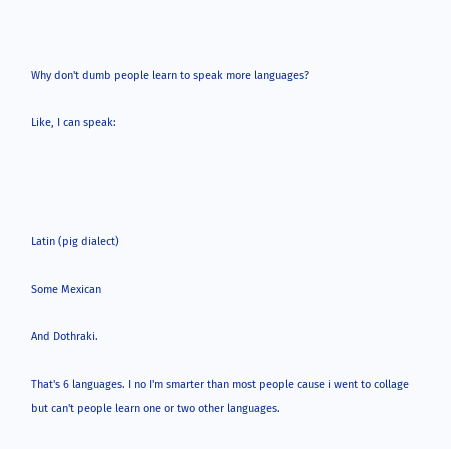Why don't dumb people learn to speak more languages?

Like, I can speak:




Latin (pig dialect)

Some Mexican

And Dothraki.

That's 6 languages. I no I'm smarter than most people cause i went to collage but can't people learn one or two other languages.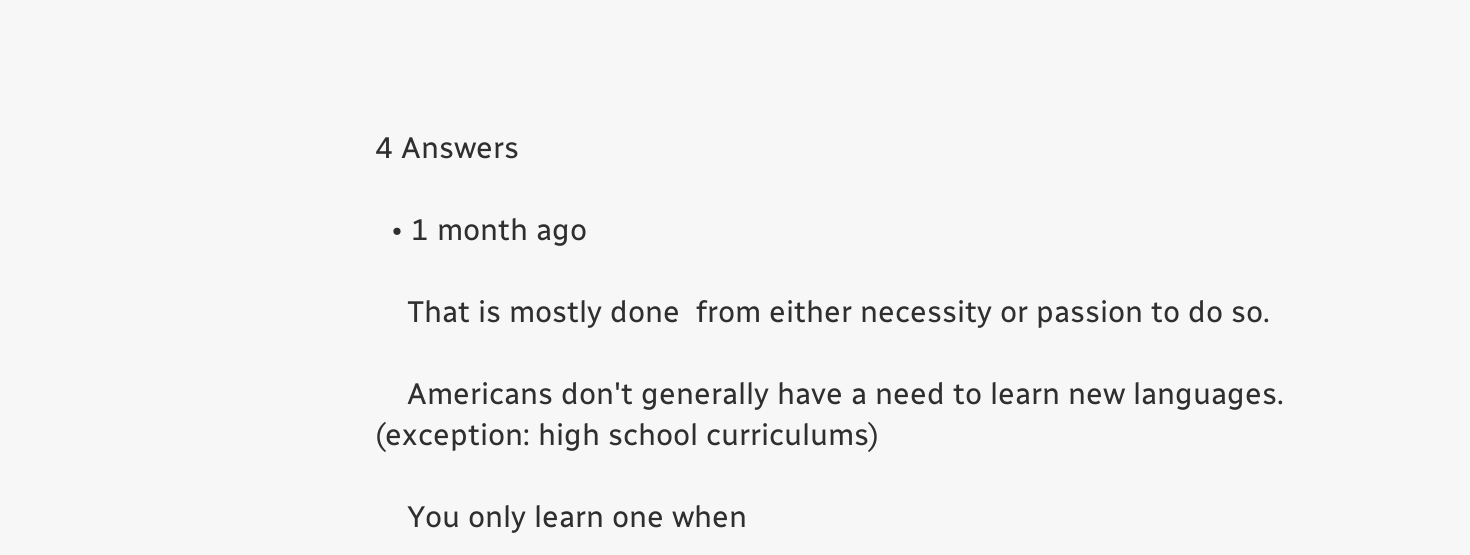4 Answers

  • 1 month ago

    That is mostly done  from either necessity or passion to do so.

    Americans don't generally have a need to learn new languages. (exception: high school curriculums)

    You only learn one when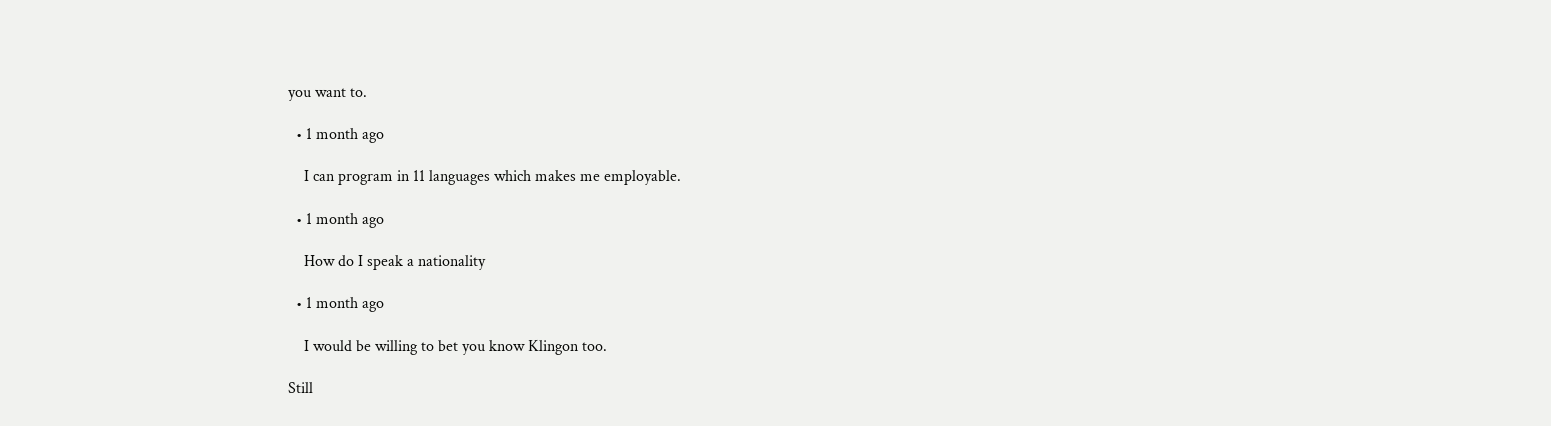you want to.

  • 1 month ago

    I can program in 11 languages which makes me employable.

  • 1 month ago

    How do I speak a nationality

  • 1 month ago

    I would be willing to bet you know Klingon too.

Still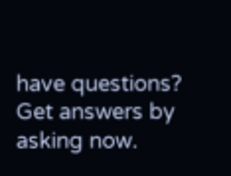have questions? Get answers by asking now.